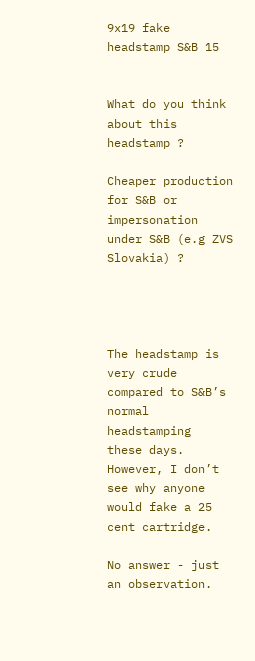9x19 fake headstamp S&B 15


What do you think about this headstamp ?

Cheaper production for S&B or impersonation under S&B (e.g ZVS Slovakia) ?




The headstamp is very crude compared to S&B’s normal headstamping
these days. However, I don’t see why anyone would fake a 25 cent cartridge.

No answer - just an observation.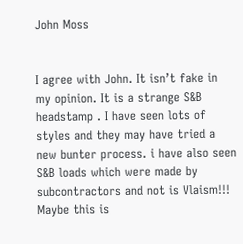John Moss


I agree with John. It isn’t fake in my opinion. It is a strange S&B headstamp . I have seen lots of styles and they may have tried a new bunter process. i have also seen S&B loads which were made by subcontractors and not is Vlaism!!! Maybe this is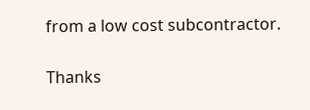from a low cost subcontractor.

Thanks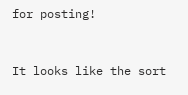for posting!



It looks like the sort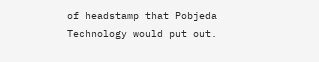of headstamp that Pobjeda Technology would put out.